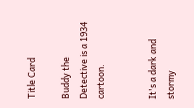Title Card

Buddy the Detective is a 1934 cartoon.


It's a dark and stormy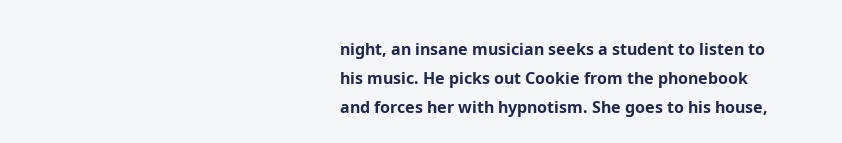night, an insane musician seeks a student to listen to his music. He picks out Cookie from the phonebook and forces her with hypnotism. She goes to his house,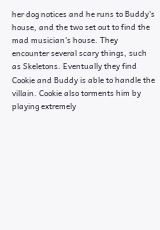her dog notices and he runs to Buddy's house, and the two set out to find the mad musician's house. They encounter several scary things, such as Skeletons. Eventually they find Cookie and Buddy is able to handle the villain. Cookie also torments him by playing extremely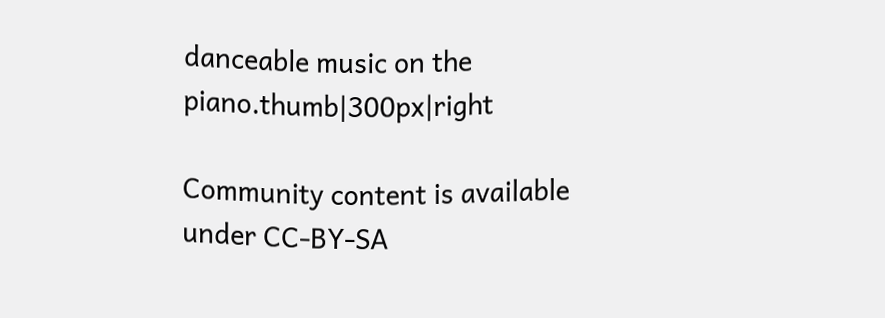danceable music on the piano.thumb|300px|right

Community content is available under CC-BY-SA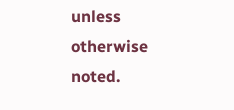unless otherwise noted.